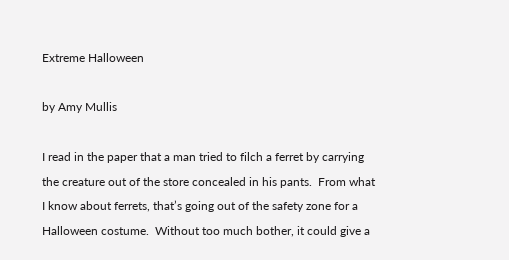Extreme Halloween

by Amy Mullis

I read in the paper that a man tried to filch a ferret by carrying the creature out of the store concealed in his pants.  From what I know about ferrets, that’s going out of the safety zone for a Halloween costume.  Without too much bother, it could give a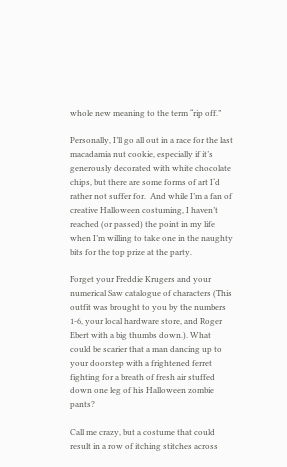whole new meaning to the term “rip off.”

Personally, I’ll go all out in a race for the last macadamia nut cookie, especially if it’s generously decorated with white chocolate chips, but there are some forms of art I‘d rather not suffer for.  And while I’m a fan of creative Halloween costuming, I haven’t reached (or passed) the point in my life when I’m willing to take one in the naughty bits for the top prize at the party.

Forget your Freddie Krugers and your numerical Saw catalogue of characters (This outfit was brought to you by the numbers 1-6, your local hardware store, and Roger Ebert with a big thumbs down.). What could be scarier that a man dancing up to your doorstep with a frightened ferret fighting for a breath of fresh air stuffed down one leg of his Halloween zombie pants?

Call me crazy, but a costume that could result in a row of itching stitches across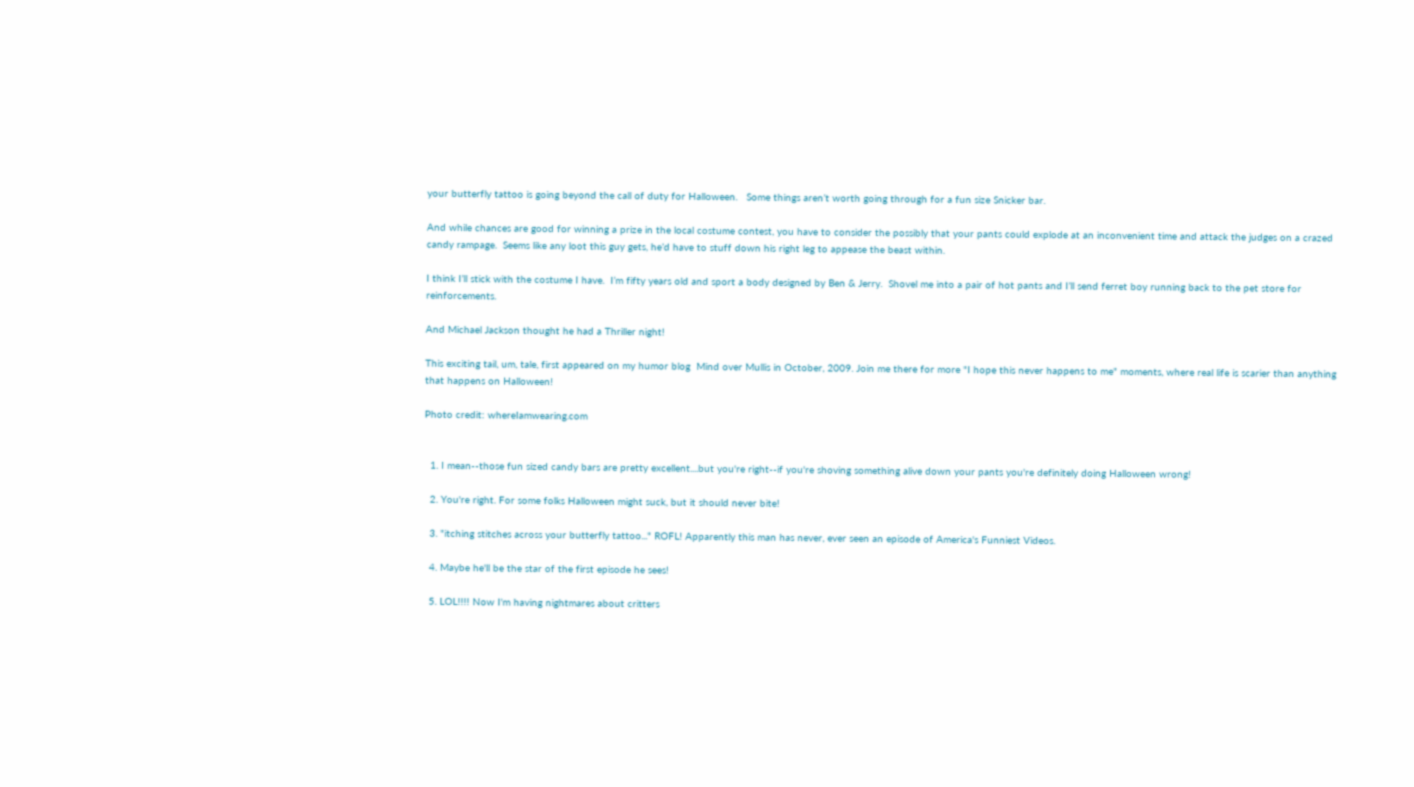your butterfly tattoo is going beyond the call of duty for Halloween.   Some things aren’t worth going through for a fun size Snicker bar.

And while chances are good for winning a prize in the local costume contest, you have to consider the possibly that your pants could explode at an inconvenient time and attack the judges on a crazed candy rampage.  Seems like any loot this guy gets, he’d have to stuff down his right leg to appease the beast within.

I think I’ll stick with the costume I have.  I’m fifty years old and sport a body designed by Ben & Jerry.  Shovel me into a pair of hot pants and I’ll send ferret boy running back to the pet store for reinforcements.

And Michael Jackson thought he had a Thriller night!

This exciting tail, um, tale, first appeared on my humor blog  Mind over Mullis in October, 2009. Join me there for more "I hope this never happens to me" moments, where real life is scarier than anything that happens on Halloween!

Photo credit: whereIamwearing.com


  1. I mean--those fun sized candy bars are pretty excellent....but you're right--if you're shoving something alive down your pants you're definitely doing Halloween wrong!

  2. You're right. For some folks Halloween might suck, but it should never bite!

  3. "itching stitches across your butterfly tattoo..." ROFL! Apparently this man has never, ever seen an episode of America's Funniest Videos.

  4. Maybe he'll be the star of the first episode he sees!

  5. LOL!!!! Now I'm having nightmares about critters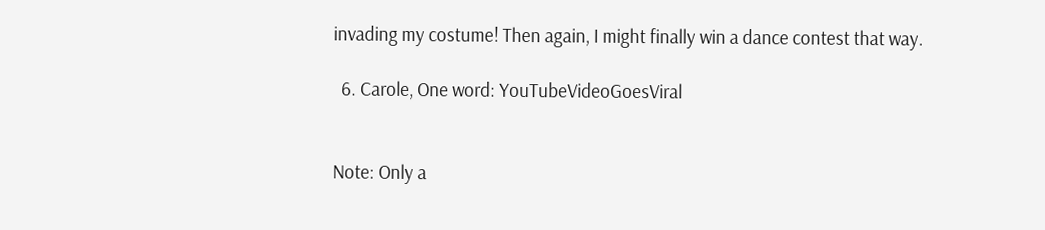invading my costume! Then again, I might finally win a dance contest that way.

  6. Carole, One word: YouTubeVideoGoesViral


Note: Only a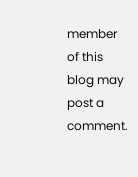member of this blog may post a comment.